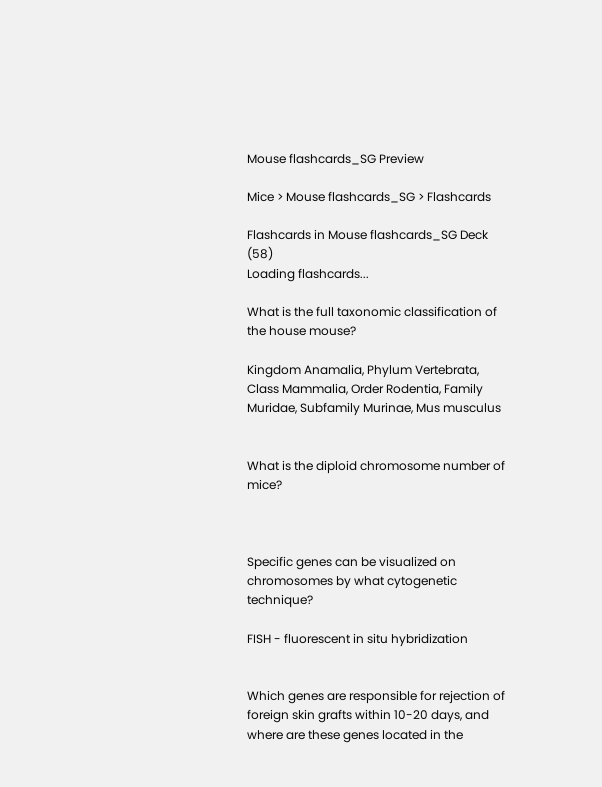Mouse flashcards_SG Preview

Mice > Mouse flashcards_SG > Flashcards

Flashcards in Mouse flashcards_SG Deck (58)
Loading flashcards...

What is the full taxonomic classification of the house mouse?

Kingdom Anamalia, Phylum Vertebrata, Class Mammalia, Order Rodentia, Family Muridae, Subfamily Murinae, Mus musculus


What is the diploid chromosome number of mice?



Specific genes can be visualized on chromosomes by what cytogenetic technique?

FISH - fluorescent in situ hybridization


Which genes are responsible for rejection of foreign skin grafts within 10-20 days, and where are these genes located in the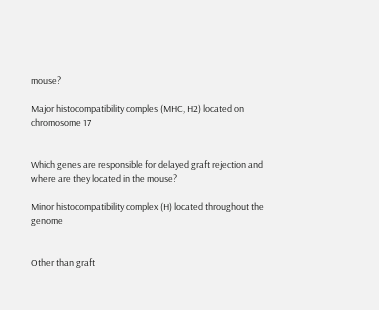mouse?

Major histocompatibility comples (MHC, H2) located on chromosome 17


Which genes are responsible for delayed graft rejection and where are they located in the mouse?

Minor histocompatibility complex (H) located throughout the genome


Other than graft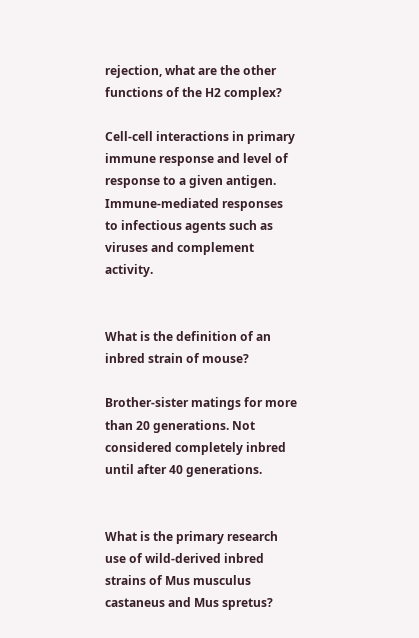rejection, what are the other functions of the H2 complex?

Cell-cell interactions in primary immune response and level of response to a given antigen. Immune-mediated responses to infectious agents such as viruses and complement activity.


What is the definition of an inbred strain of mouse?

Brother-sister matings for more than 20 generations. Not considered completely inbred until after 40 generations.


What is the primary research use of wild-derived inbred strains of Mus musculus castaneus and Mus spretus?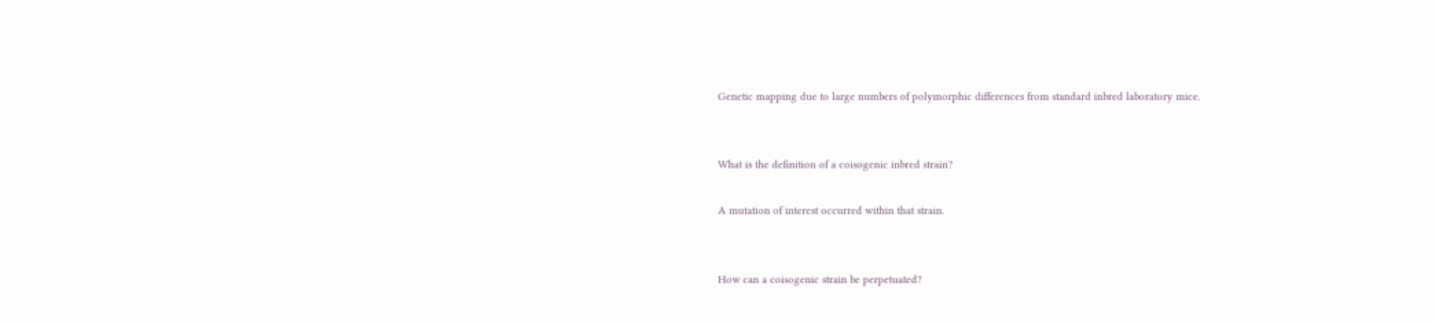Genetic mapping due to large numbers of polymorphic differences from standard inbred laboratory mice.


What is the definition of a coisogenic inbred strain?

A mutation of interest occurred within that strain.


How can a coisogenic strain be perpetuated?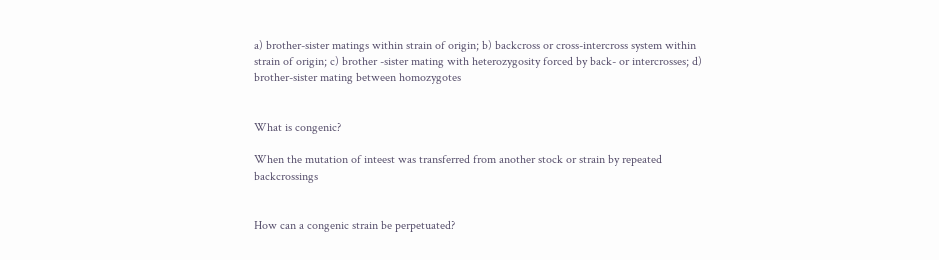a) brother-sister matings within strain of origin; b) backcross or cross-intercross system within strain of origin; c) brother -sister mating with heterozygosity forced by back- or intercrosses; d) brother-sister mating between homozygotes


What is congenic?

When the mutation of inteest was transferred from another stock or strain by repeated backcrossings


How can a congenic strain be perpetuated?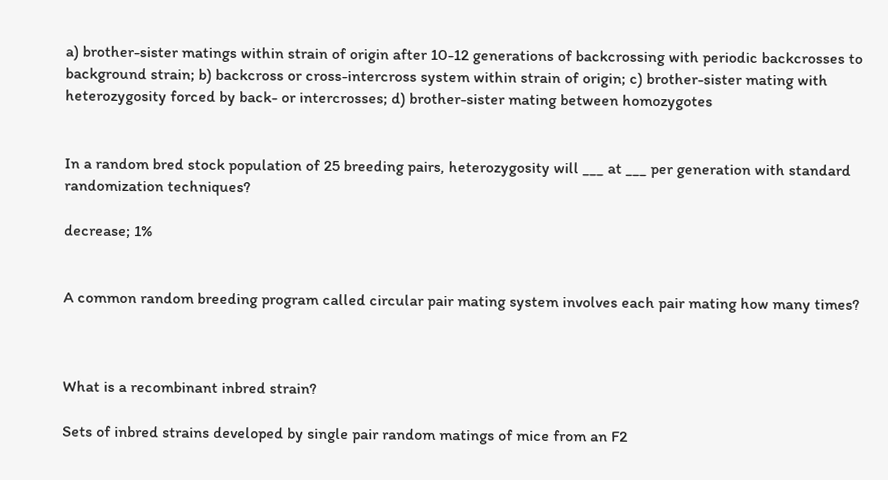a) brother-sister matings within strain of origin after 10-12 generations of backcrossing with periodic backcrosses to background strain; b) backcross or cross-intercross system within strain of origin; c) brother-sister mating with heterozygosity forced by back- or intercrosses; d) brother-sister mating between homozygotes


In a random bred stock population of 25 breeding pairs, heterozygosity will ___ at ___ per generation with standard randomization techniques?

decrease; 1%


A common random breeding program called circular pair mating system involves each pair mating how many times?



What is a recombinant inbred strain?

Sets of inbred strains developed by single pair random matings of mice from an F2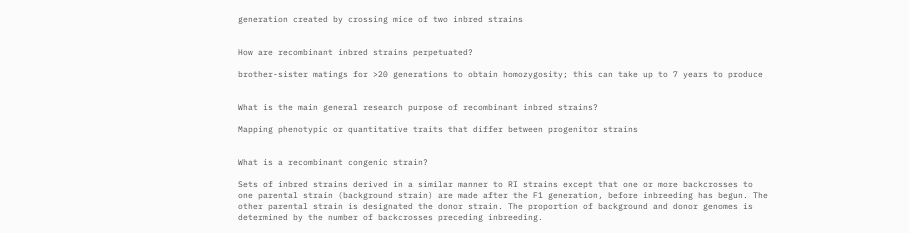generation created by crossing mice of two inbred strains


How are recombinant inbred strains perpetuated?

brother-sister matings for >20 generations to obtain homozygosity; this can take up to 7 years to produce


What is the main general research purpose of recombinant inbred strains?

Mapping phenotypic or quantitative traits that differ between progenitor strains


What is a recombinant congenic strain?

Sets of inbred strains derived in a similar manner to RI strains except that one or more backcrosses to one parental strain (background strain) are made after the F1 generation, before inbreeding has begun. The other parental strain is designated the donor strain. The proportion of background and donor genomes is determined by the number of backcrosses preceding inbreeding.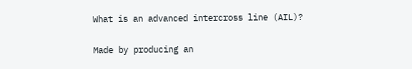What is an advanced intercross line (AIL)?

Made by producing an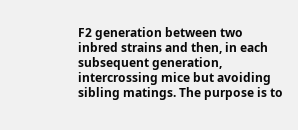F2 generation between two inbred strains and then, in each subsequent generation, intercrossing mice but avoiding sibling matings. The purpose is to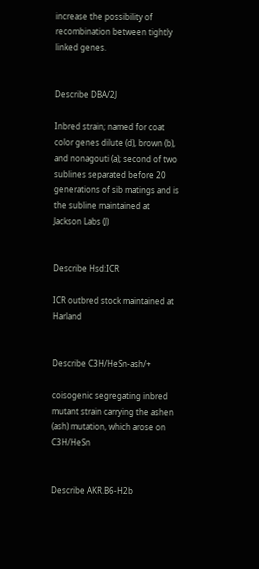increase the possibility of recombination between tightly linked genes.


Describe DBA/2J

Inbred strain; named for coat color genes dilute (d), brown (b), and nonagouti (a); second of two sublines separated before 20 generations of sib matings and is the subline maintained at Jackson Labs (J)


Describe Hsd:ICR

ICR outbred stock maintained at Harland


Describe C3H/HeSn-ash/+

coisogenic segregating inbred mutant strain carrying the ashen (ash) mutation, which arose on C3H/HeSn


Describe AKR.B6-H2b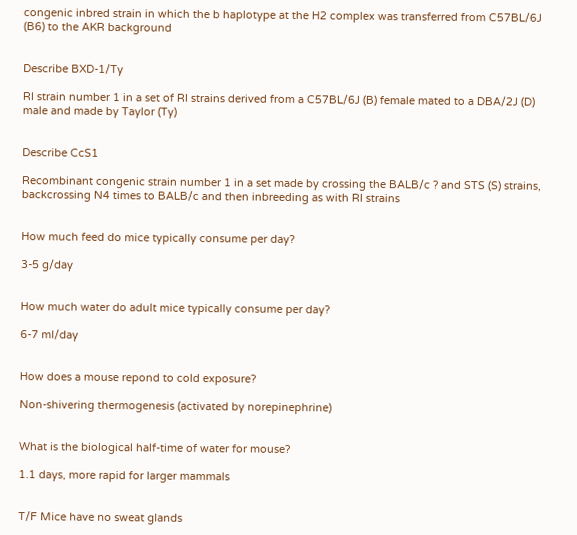congenic inbred strain in which the b haplotype at the H2 complex was transferred from C57BL/6J (B6) to the AKR background


Describe BXD-1/Ty

RI strain number 1 in a set of RI strains derived from a C57BL/6J (B) female mated to a DBA/2J (D) male and made by Taylor (Ty)


Describe CcS1

Recombinant congenic strain number 1 in a set made by crossing the BALB/c ? and STS (S) strains, backcrossing N4 times to BALB/c and then inbreeding as with RI strains


How much feed do mice typically consume per day?

3-5 g/day


How much water do adult mice typically consume per day?

6-7 ml/day


How does a mouse repond to cold exposure?

Non-shivering thermogenesis (activated by norepinephrine)


What is the biological half-time of water for mouse?

1.1 days, more rapid for larger mammals


T/F Mice have no sweat glands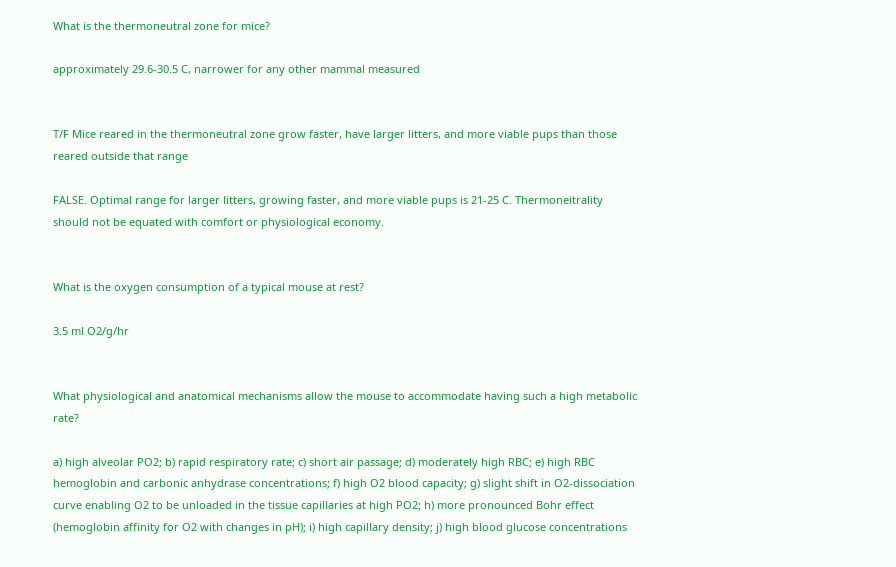What is the thermoneutral zone for mice?

approximately 29.6-30.5 C, narrower for any other mammal measured


T/F Mice reared in the thermoneutral zone grow faster, have larger litters, and more viable pups than those reared outside that range

FALSE. Optimal range for larger litters, growing faster, and more viable pups is 21-25 C. Thermoneitrality should not be equated with comfort or physiological economy.


What is the oxygen consumption of a typical mouse at rest?

3.5 ml O2/g/hr


What physiological and anatomical mechanisms allow the mouse to accommodate having such a high metabolic rate?

a) high alveolar PO2; b) rapid respiratory rate; c) short air passage; d) moderately high RBC; e) high RBC hemoglobin and carbonic anhydrase concentrations; f) high O2 blood capacity; g) slight shift in O2-dissociation curve enabling O2 to be unloaded in the tissue capillaries at high PO2; h) more pronounced Bohr effect (hemoglobin affinity for O2 with changes in pH); i) high capillary density; j) high blood glucose concentrations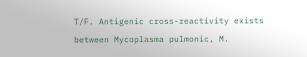T/F. Antigenic cross-reactivity exists between Mycoplasma pulmonic, M.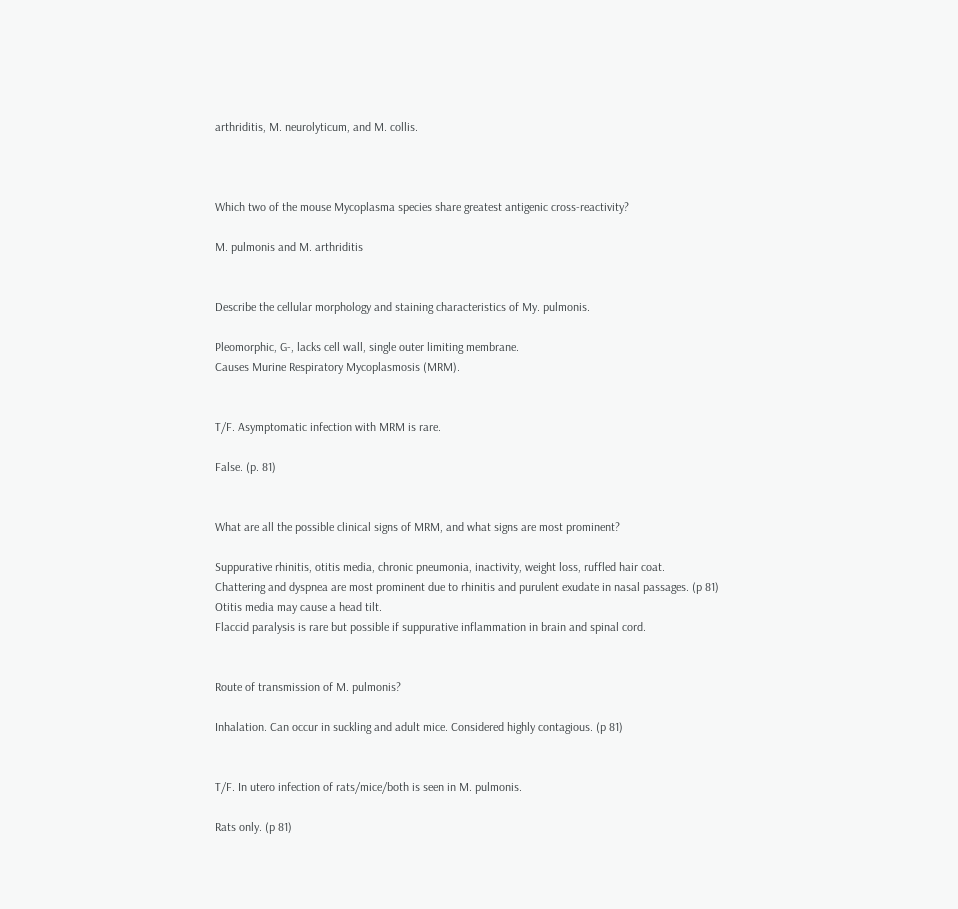arthriditis, M. neurolyticum, and M. collis.



Which two of the mouse Mycoplasma species share greatest antigenic cross-reactivity?

M. pulmonis and M. arthriditis


Describe the cellular morphology and staining characteristics of My. pulmonis.

Pleomorphic, G-, lacks cell wall, single outer limiting membrane.
Causes Murine Respiratory Mycoplasmosis (MRM).


T/F. Asymptomatic infection with MRM is rare.

False. (p. 81)


What are all the possible clinical signs of MRM, and what signs are most prominent?

Suppurative rhinitis, otitis media, chronic pneumonia, inactivity, weight loss, ruffled hair coat.
Chattering and dyspnea are most prominent due to rhinitis and purulent exudate in nasal passages. (p 81)
Otitis media may cause a head tilt.
Flaccid paralysis is rare but possible if suppurative inflammation in brain and spinal cord.


Route of transmission of M. pulmonis?

Inhalation. Can occur in suckling and adult mice. Considered highly contagious. (p 81)


T/F. In utero infection of rats/mice/both is seen in M. pulmonis.

Rats only. (p 81)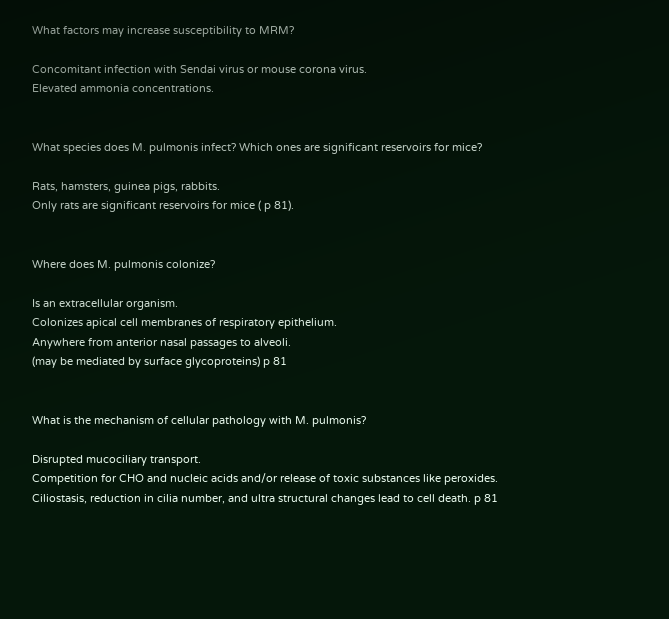What factors may increase susceptibility to MRM?

Concomitant infection with Sendai virus or mouse corona virus.
Elevated ammonia concentrations.


What species does M. pulmonis infect? Which ones are significant reservoirs for mice?

Rats, hamsters, guinea pigs, rabbits.
Only rats are significant reservoirs for mice ( p 81).


Where does M. pulmonis colonize?

Is an extracellular organism.
Colonizes apical cell membranes of respiratory epithelium.
Anywhere from anterior nasal passages to alveoli.
(may be mediated by surface glycoproteins) p 81


What is the mechanism of cellular pathology with M. pulmonis?

Disrupted mucociliary transport.
Competition for CHO and nucleic acids and/or release of toxic substances like peroxides.
Ciliostasis, reduction in cilia number, and ultra structural changes lead to cell death. p 81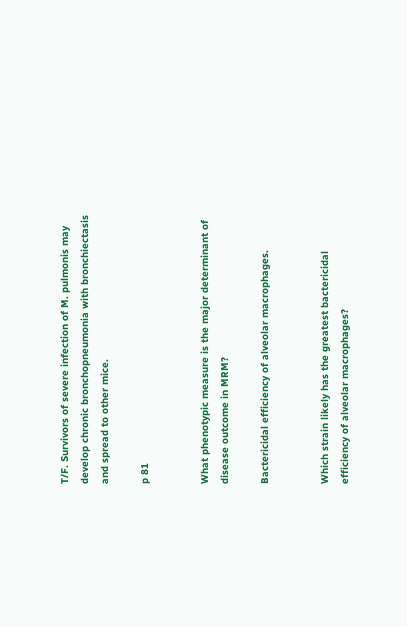T/F. Survivors of severe infection of M. pulmonis may develop chronic bronchopneumonia with bronchiectasis and spread to other mice.

p 81


What phenotypic measure is the major determinant of disease outcome in MRM?

Bactericidal efficiency of alveolar macrophages.


Which strain likely has the greatest bactericidal efficiency of alveolar macrophages?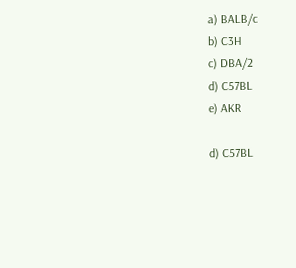a) BALB/c
b) C3H
c) DBA/2
d) C57BL
e) AKR

d) C57BL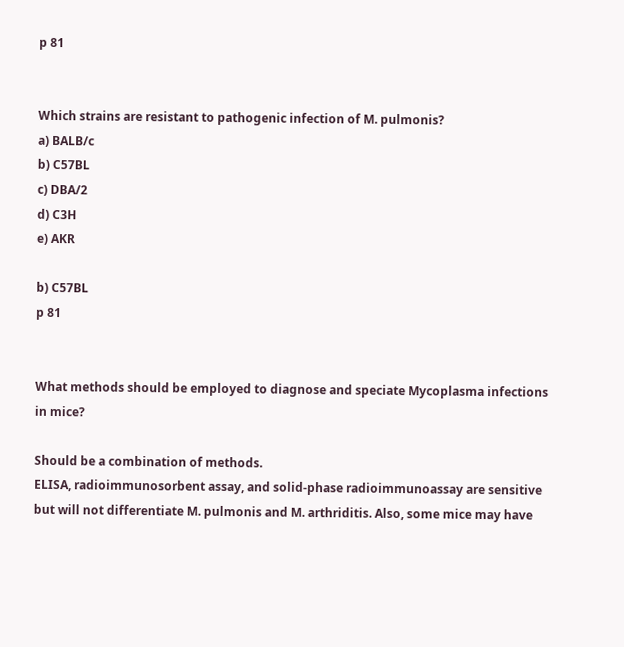p 81


Which strains are resistant to pathogenic infection of M. pulmonis?
a) BALB/c
b) C57BL
c) DBA/2
d) C3H
e) AKR

b) C57BL
p 81


What methods should be employed to diagnose and speciate Mycoplasma infections in mice?

Should be a combination of methods.
ELISA, radioimmunosorbent assay, and solid-phase radioimmunoassay are sensitive but will not differentiate M. pulmonis and M. arthriditis. Also, some mice may have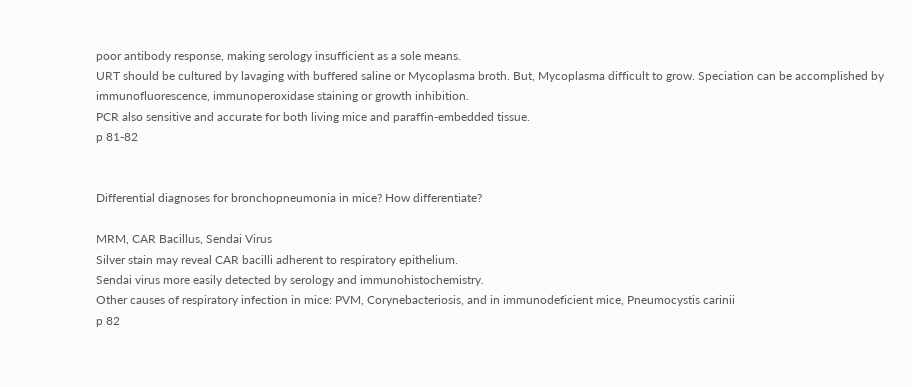poor antibody response, making serology insufficient as a sole means.
URT should be cultured by lavaging with buffered saline or Mycoplasma broth. But, Mycoplasma difficult to grow. Speciation can be accomplished by immunofluorescence, immunoperoxidase staining or growth inhibition.
PCR also sensitive and accurate for both living mice and paraffin-embedded tissue.
p 81-82


Differential diagnoses for bronchopneumonia in mice? How differentiate?

MRM, CAR Bacillus, Sendai Virus
Silver stain may reveal CAR bacilli adherent to respiratory epithelium.
Sendai virus more easily detected by serology and immunohistochemistry.
Other causes of respiratory infection in mice: PVM, Corynebacteriosis, and in immunodeficient mice, Pneumocystis carinii
p 82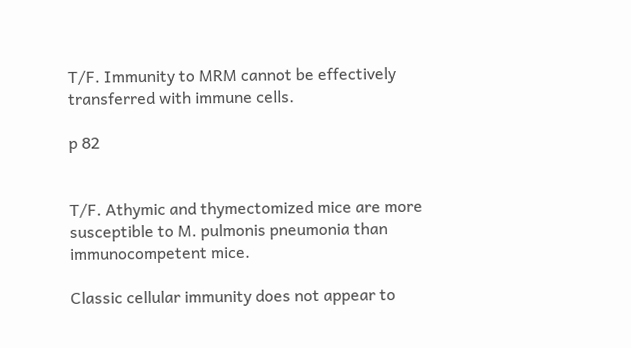T/F. Immunity to MRM cannot be effectively transferred with immune cells.

p 82


T/F. Athymic and thymectomized mice are more susceptible to M. pulmonis pneumonia than immunocompetent mice.

Classic cellular immunity does not appear to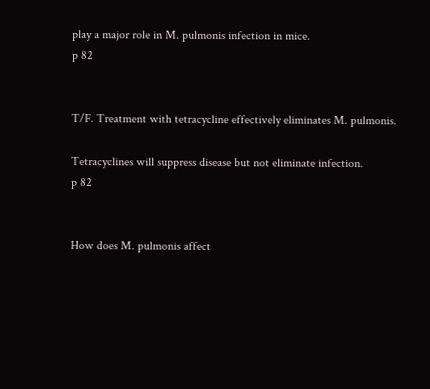play a major role in M. pulmonis infection in mice.
p 82


T/F. Treatment with tetracycline effectively eliminates M. pulmonis.

Tetracyclines will suppress disease but not eliminate infection.
p 82


How does M. pulmonis affect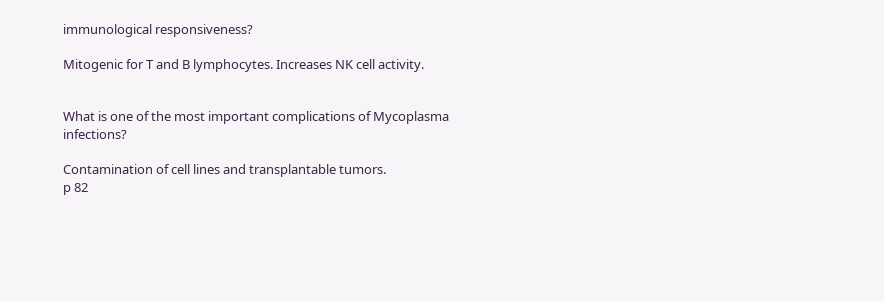immunological responsiveness?

Mitogenic for T and B lymphocytes. Increases NK cell activity.


What is one of the most important complications of Mycoplasma infections?

Contamination of cell lines and transplantable tumors.
p 82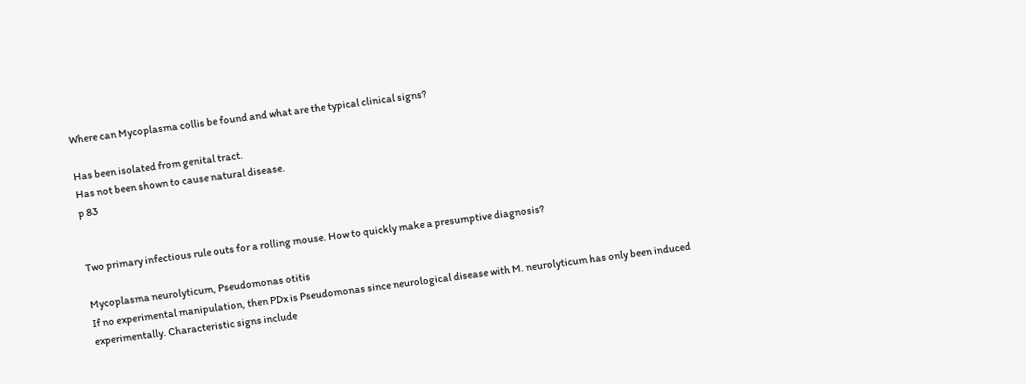Where can Mycoplasma collis be found and what are the typical clinical signs?

Has been isolated from genital tract.
Has not been shown to cause natural disease.
p 83


Two primary infectious rule outs for a rolling mouse. How to quickly make a presumptive diagnosis?

Mycoplasma neurolyticum, Pseudomonas otitis
If no experimental manipulation, then PDx is Pseudomonas since neurological disease with M. neurolyticum has only been induced experimentally. Characteristic signs include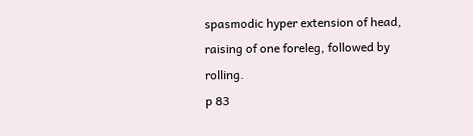spasmodic hyper extension of head, raising of one foreleg, followed by rolling.
p 83